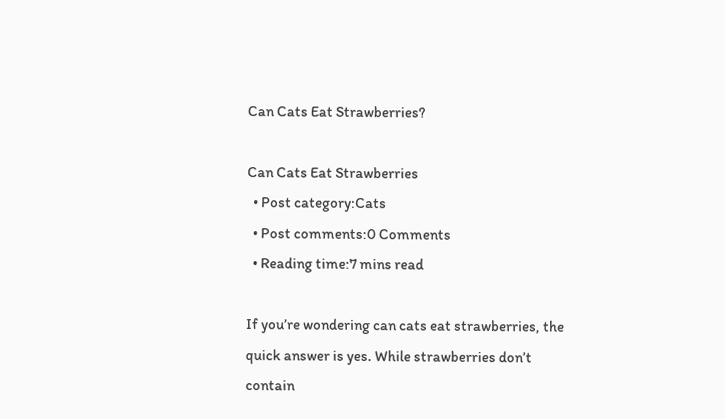Can Cats Eat Strawberries?

Can Cats Eat Strawberries
  • Post category:Cats
  • Post comments:0 Comments
  • Reading time:7 mins read

If you’re wondering can cats eat strawberries, the quick answer is yes. While strawberries don’t contain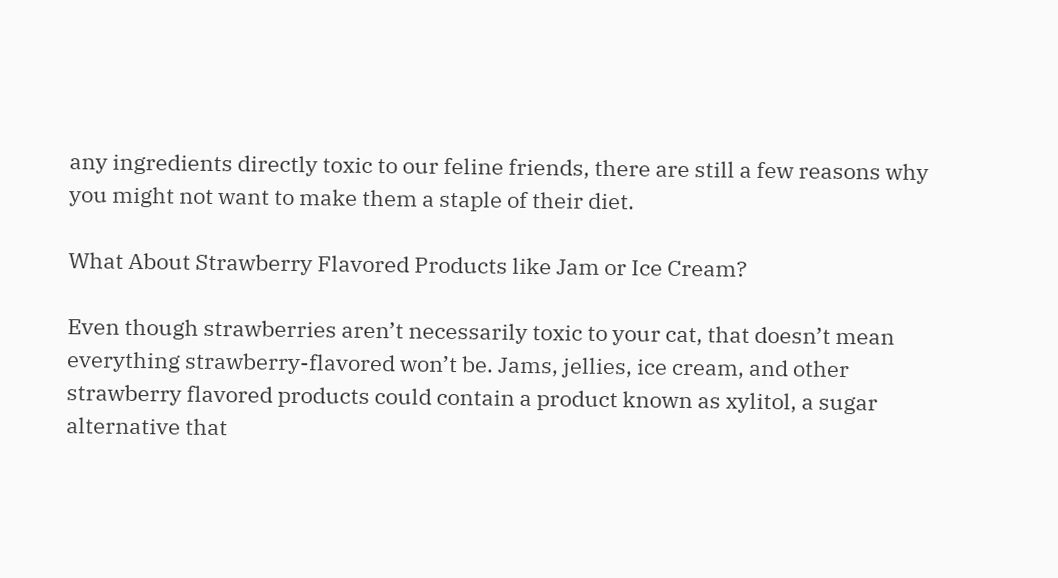any ingredients directly toxic to our feline friends, there are still a few reasons why you might not want to make them a staple of their diet.

What About Strawberry Flavored Products like Jam or Ice Cream?

Even though strawberries aren’t necessarily toxic to your cat, that doesn’t mean everything strawberry-flavored won’t be. Jams, jellies, ice cream, and other strawberry flavored products could contain a product known as xylitol, a sugar alternative that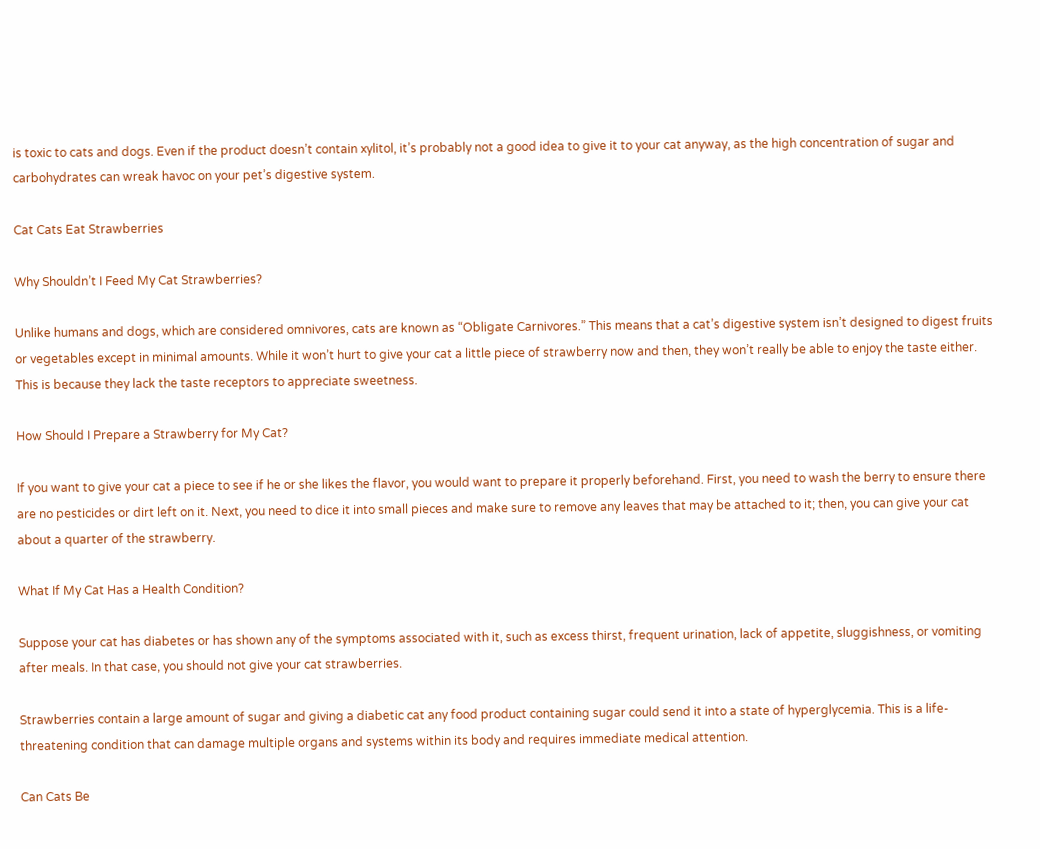is toxic to cats and dogs. Even if the product doesn’t contain xylitol, it’s probably not a good idea to give it to your cat anyway, as the high concentration of sugar and carbohydrates can wreak havoc on your pet’s digestive system.

Cat Cats Eat Strawberries

Why Shouldn’t I Feed My Cat Strawberries?

Unlike humans and dogs, which are considered omnivores, cats are known as “Obligate Carnivores.” This means that a cat’s digestive system isn’t designed to digest fruits or vegetables except in minimal amounts. While it won’t hurt to give your cat a little piece of strawberry now and then, they won’t really be able to enjoy the taste either. This is because they lack the taste receptors to appreciate sweetness.

How Should I Prepare a Strawberry for My Cat?

If you want to give your cat a piece to see if he or she likes the flavor, you would want to prepare it properly beforehand. First, you need to wash the berry to ensure there are no pesticides or dirt left on it. Next, you need to dice it into small pieces and make sure to remove any leaves that may be attached to it; then, you can give your cat about a quarter of the strawberry.

What If My Cat Has a Health Condition?

Suppose your cat has diabetes or has shown any of the symptoms associated with it, such as excess thirst, frequent urination, lack of appetite, sluggishness, or vomiting after meals. In that case, you should not give your cat strawberries.

Strawberries contain a large amount of sugar and giving a diabetic cat any food product containing sugar could send it into a state of hyperglycemia. This is a life-threatening condition that can damage multiple organs and systems within its body and requires immediate medical attention.

Can Cats Be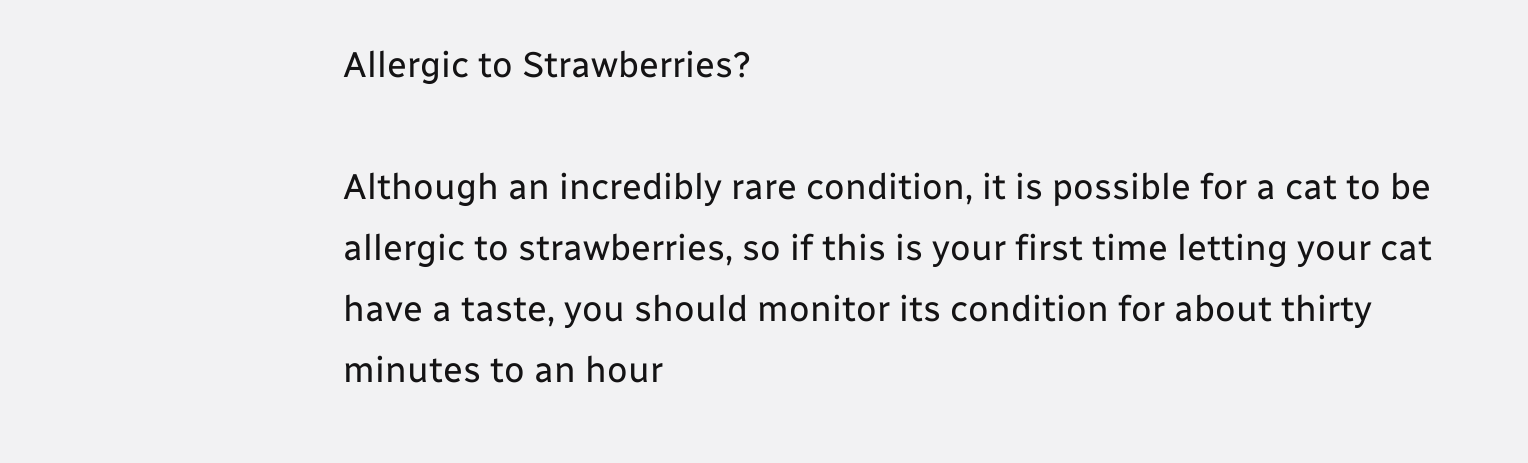Allergic to Strawberries?

Although an incredibly rare condition, it is possible for a cat to be allergic to strawberries, so if this is your first time letting your cat have a taste, you should monitor its condition for about thirty minutes to an hour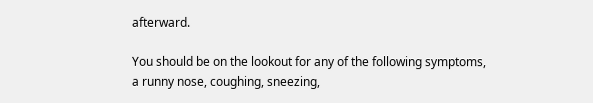afterward.

You should be on the lookout for any of the following symptoms, a runny nose, coughing, sneezing,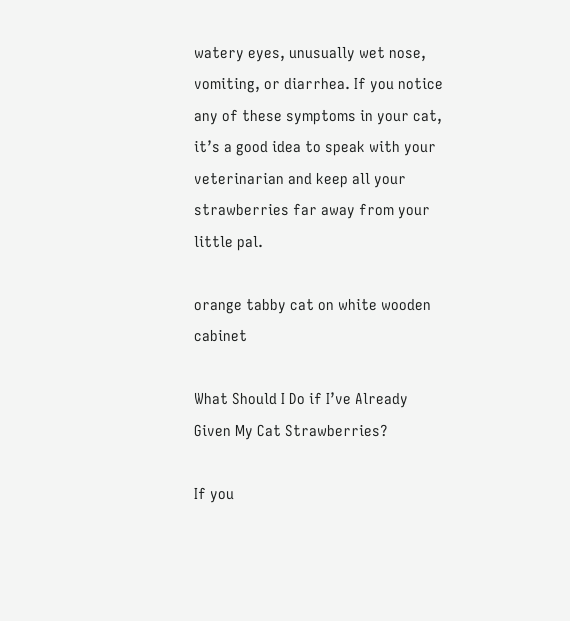watery eyes, unusually wet nose, vomiting, or diarrhea. If you notice any of these symptoms in your cat, it’s a good idea to speak with your veterinarian and keep all your strawberries far away from your little pal.

orange tabby cat on white wooden cabinet

What Should I Do if I’ve Already Given My Cat Strawberries?

If you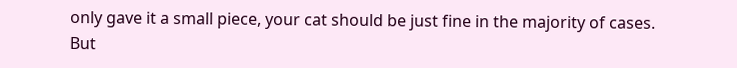only gave it a small piece, your cat should be just fine in the majority of cases. But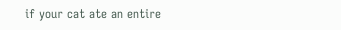if your cat ate an entire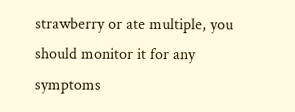strawberry or ate multiple, you should monitor it for any symptoms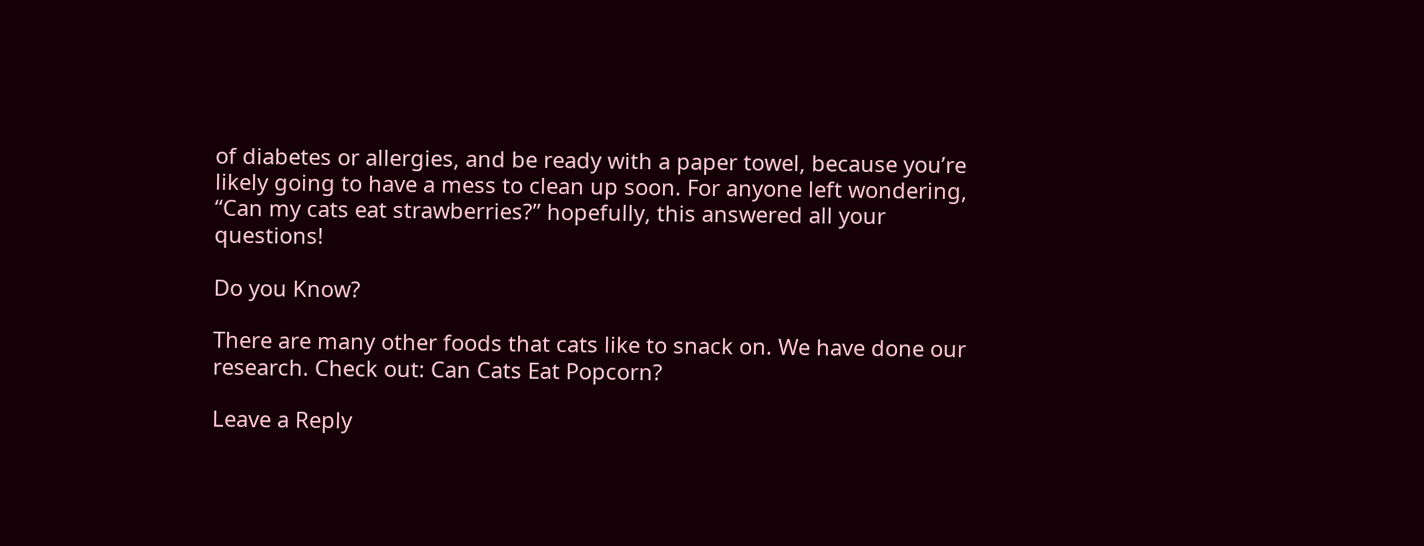of diabetes or allergies, and be ready with a paper towel, because you’re likely going to have a mess to clean up soon. For anyone left wondering, “Can my cats eat strawberries?” hopefully, this answered all your questions!

Do you Know?

There are many other foods that cats like to snack on. We have done our research. Check out: Can Cats Eat Popcorn?

Leave a Reply